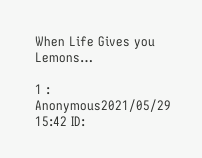When Life Gives you Lemons…

1 : Anonymous2021/05/29 15:42 ID: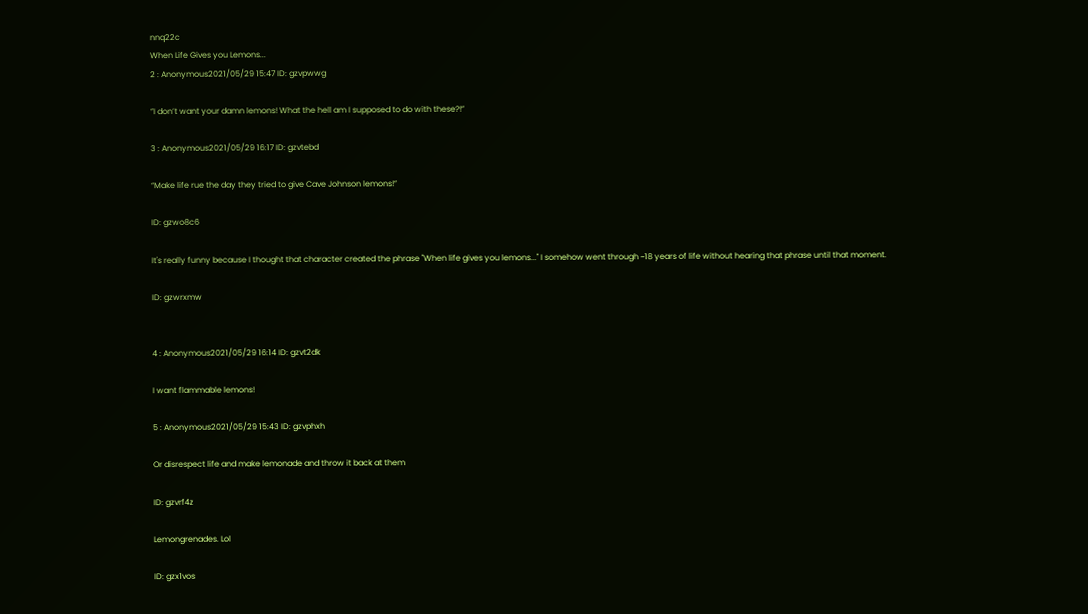nnq22c
When Life Gives you Lemons...
2 : Anonymous2021/05/29 15:47 ID: gzvpwwg

”I don’t want your damn lemons! What the hell am I supposed to do with these?!”

3 : Anonymous2021/05/29 16:17 ID: gzvtebd

“Make life rue the day they tried to give Cave Johnson lemons!”

ID: gzwo8c6

It's really funny because I thought that character created the phrase "When life gives you lemons..." I somehow went through ~18 years of life without hearing that phrase until that moment.

ID: gzwrxmw


4 : Anonymous2021/05/29 16:14 ID: gzvt2dk

I want flammable lemons!

5 : Anonymous2021/05/29 15:43 ID: gzvphxh

Or disrespect life and make lemonade and throw it back at them

ID: gzvrf4z

Lemongrenades. Lol

ID: gzx1vos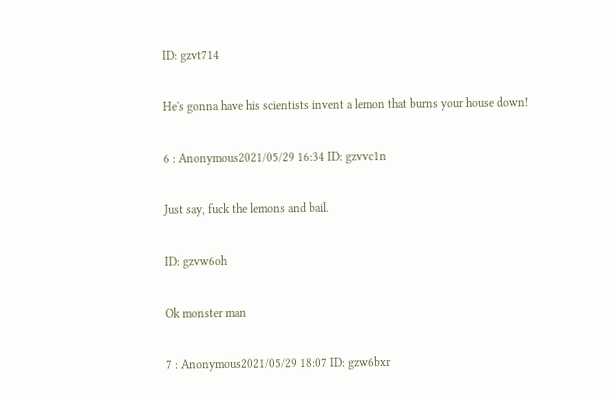ID: gzvt714

He's gonna have his scientists invent a lemon that burns your house down!

6 : Anonymous2021/05/29 16:34 ID: gzvvc1n

Just say, fuck the lemons and bail.

ID: gzvw6oh

Ok monster man

7 : Anonymous2021/05/29 18:07 ID: gzw6bxr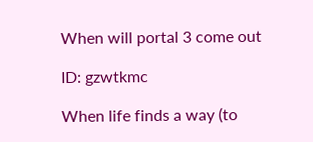When will portal 3 come out

ID: gzwtkmc

When life finds a way (to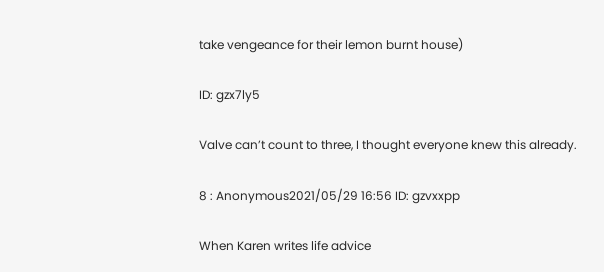take vengeance for their lemon burnt house)

ID: gzx7ly5

Valve can’t count to three, I thought everyone knew this already.

8 : Anonymous2021/05/29 16:56 ID: gzvxxpp

When Karen writes life advice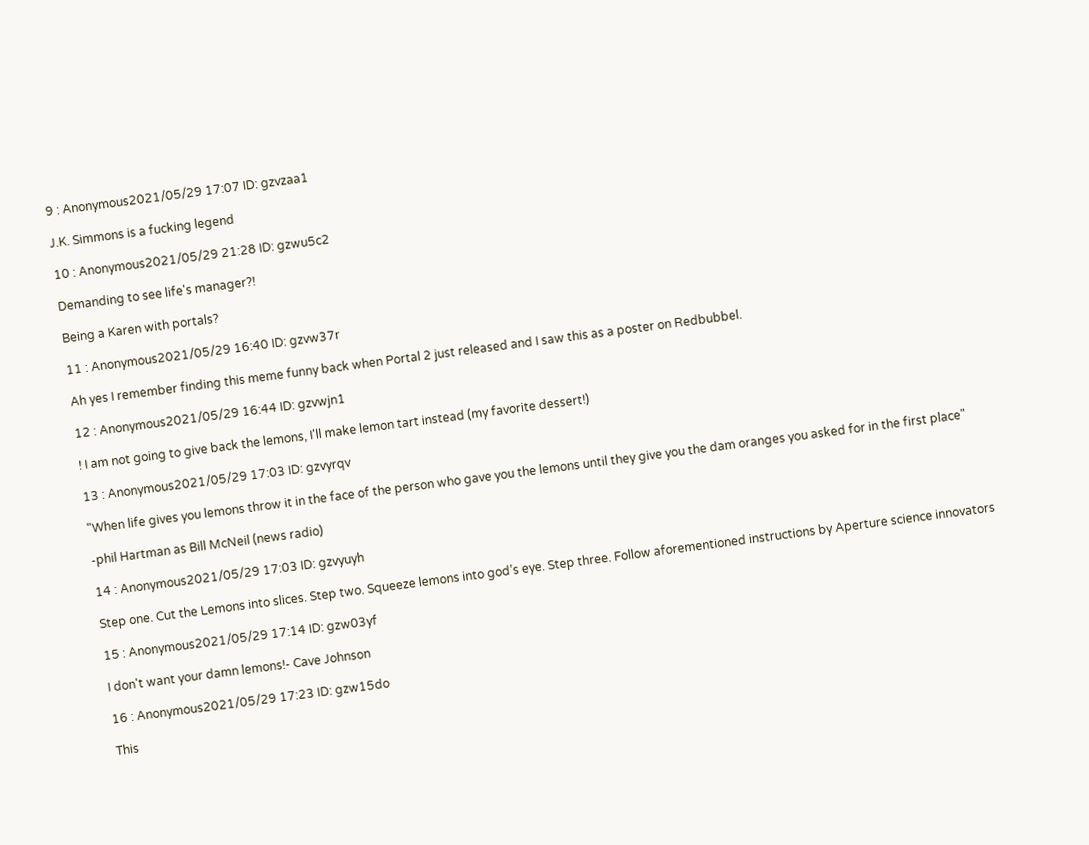9 : Anonymous2021/05/29 17:07 ID: gzvzaa1

J.K. Simmons is a fucking legend

10 : Anonymous2021/05/29 21:28 ID: gzwu5c2

Demanding to see life's manager?!

Being a Karen with portals?

11 : Anonymous2021/05/29 16:40 ID: gzvw37r

Ah yes I remember finding this meme funny back when Portal 2 just released and I saw this as a poster on Redbubbel.

12 : Anonymous2021/05/29 16:44 ID: gzvwjn1

! I am not going to give back the lemons, I'll make lemon tart instead (my favorite dessert!)

13 : Anonymous2021/05/29 17:03 ID: gzvyrqv

"When life gives you lemons throw it in the face of the person who gave you the lemons until they give you the dam oranges you asked for in the first place"

-phil Hartman as Bill McNeil (news radio)

14 : Anonymous2021/05/29 17:03 ID: gzvyuyh

Step one. Cut the Lemons into slices. Step two. Squeeze lemons into god’s eye. Step three. Follow aforementioned instructions by Aperture science innovators

15 : Anonymous2021/05/29 17:14 ID: gzw03yf

I don't want your damn lemons!- Cave Johnson

16 : Anonymous2021/05/29 17:23 ID: gzw15do

This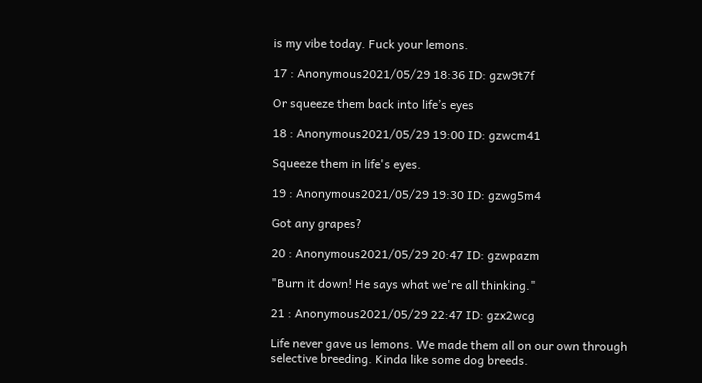is my vibe today. Fuck your lemons.

17 : Anonymous2021/05/29 18:36 ID: gzw9t7f

Or squeeze them back into life’s eyes

18 : Anonymous2021/05/29 19:00 ID: gzwcm41

Squeeze them in life's eyes.

19 : Anonymous2021/05/29 19:30 ID: gzwg5m4

Got any grapes?

20 : Anonymous2021/05/29 20:47 ID: gzwpazm

"Burn it down! He says what we're all thinking."

21 : Anonymous2021/05/29 22:47 ID: gzx2wcg

Life never gave us lemons. We made them all on our own through selective breeding. Kinda like some dog breeds.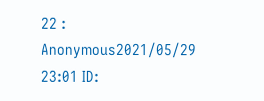22 : Anonymous2021/05/29 23:01 ID: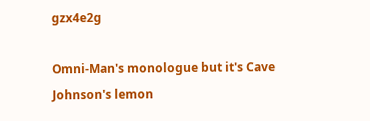gzx4e2g

Omni-Man's monologue but it's Cave Johnson's lemon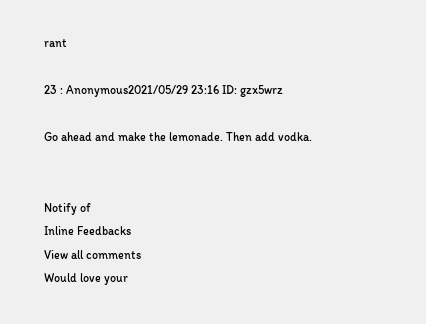rant

23 : Anonymous2021/05/29 23:16 ID: gzx5wrz

Go ahead and make the lemonade. Then add vodka.


Notify of
Inline Feedbacks
View all comments
Would love your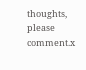thoughts, please comment.x